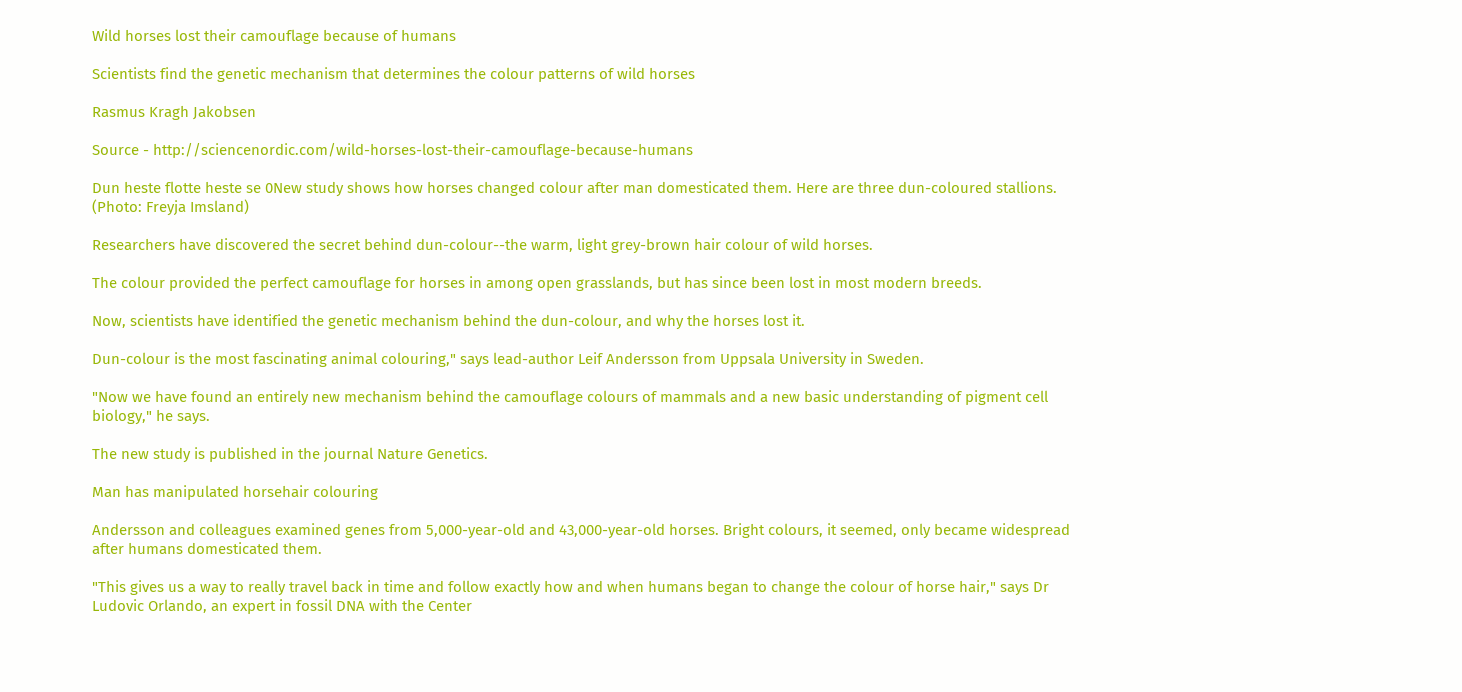Wild horses lost their camouflage because of humans

Scientists find the genetic mechanism that determines the colour patterns of wild horses

Rasmus Kragh Jakobsen

Source - http://sciencenordic.com/wild-horses-lost-their-camouflage-because-humans

Dun heste flotte heste se 0New study shows how horses changed colour after man domesticated them. Here are three dun-coloured stallions. (Photo: Freyja Imsland)

Researchers have discovered the secret behind dun-colour--the warm, light grey-brown hair colour of wild horses.

The colour provided the perfect camouflage for horses in among open grasslands, but has since been lost in most modern breeds.

Now, scientists have identified the genetic mechanism behind the dun-colour, and why the horses lost it.

Dun-colour is the most fascinating animal colouring," says lead-author Leif Andersson from Uppsala University in Sweden.

"Now we have found an entirely new mechanism behind the camouflage colours of mammals and a new basic understanding of pigment cell biology," he says.

The new study is published in the journal Nature Genetics.

Man has manipulated horsehair colouring

Andersson and colleagues examined genes from 5,000-year-old and 43,000-year-old horses. Bright colours, it seemed, only became widespread after humans domesticated them.

"This gives us a way to really travel back in time and follow exactly how and when humans began to change the colour of horse hair," says Dr Ludovic Orlando, an expert in fossil DNA with the Center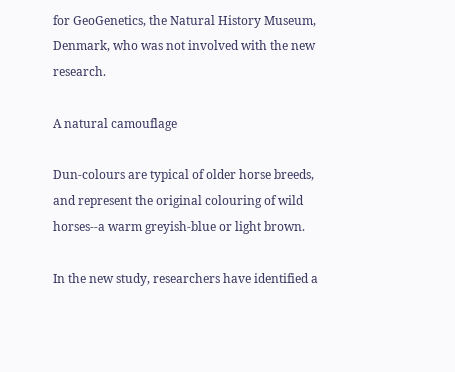for GeoGenetics, the Natural History Museum, Denmark, who was not involved with the new research.

A natural camouflage

Dun-colours are typical of older horse breeds, and represent the original colouring of wild horses--a warm greyish-blue or light brown.

In the new study, researchers have identified a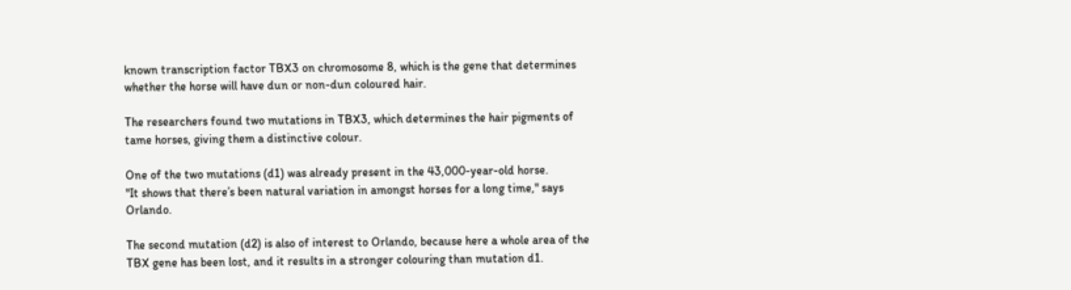known transcription factor TBX3 on chromosome 8, which is the gene that determines whether the horse will have dun or non-dun coloured hair.

The researchers found two mutations in TBX3, which determines the hair pigments of tame horses, giving them a distinctive colour.

One of the two mutations (d1) was already present in the 43,000-year-old horse.
"It shows that there’s been natural variation in amongst horses for a long time," says Orlando.

The second mutation (d2) is also of interest to Orlando, because here a whole area of the TBX gene has been lost, and it results in a stronger colouring than mutation d1.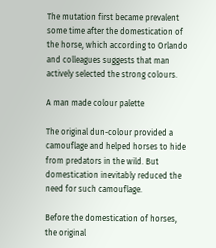The mutation first became prevalent some time after the domestication of the horse, which according to Orlando and colleagues suggests that man actively selected the strong colours.

A man made colour palette

The original dun-colour provided a camouflage and helped horses to hide from predators in the wild. But domestication inevitably reduced the need for such camouflage.

Before the domestication of horses, the original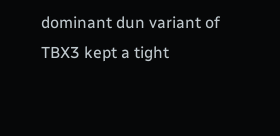dominant dun variant of TBX3 kept a tight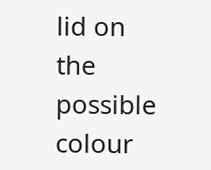lid on the possible colour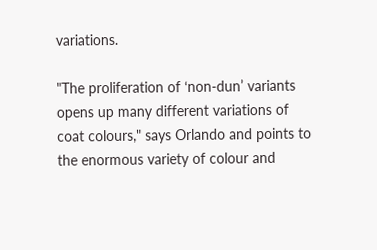variations.

"The proliferation of ‘non-dun’ variants opens up many different variations of coat colours," says Orlando and points to the enormous variety of colour and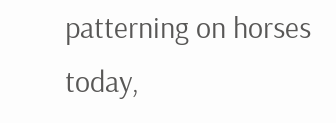patterning on horses today,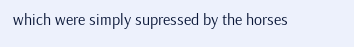which were simply supressed by the horses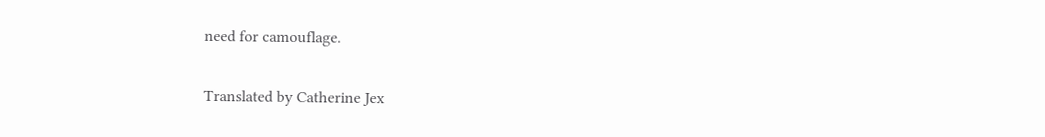need for camouflage.

Translated by Catherine Jex